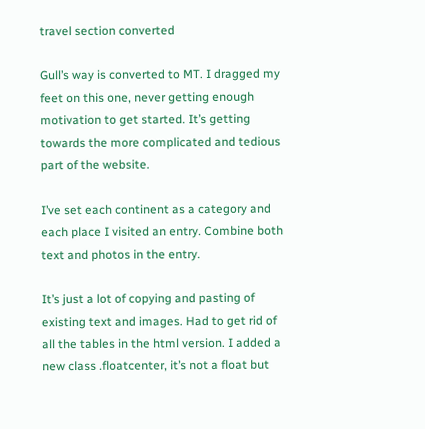travel section converted

Gull’s way is converted to MT. I dragged my feet on this one, never getting enough motivation to get started. It’s getting towards the more complicated and tedious part of the website.

I’ve set each continent as a category and each place I visited an entry. Combine both text and photos in the entry.

It’s just a lot of copying and pasting of existing text and images. Had to get rid of all the tables in the html version. I added a new class .floatcenter, it’s not a float but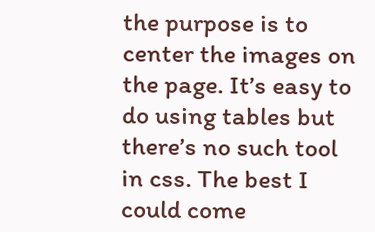the purpose is to center the images on the page. It’s easy to do using tables but there’s no such tool in css. The best I could come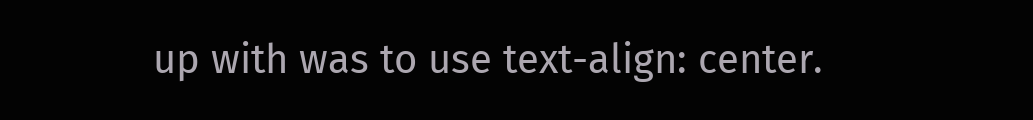up with was to use text-align: center.